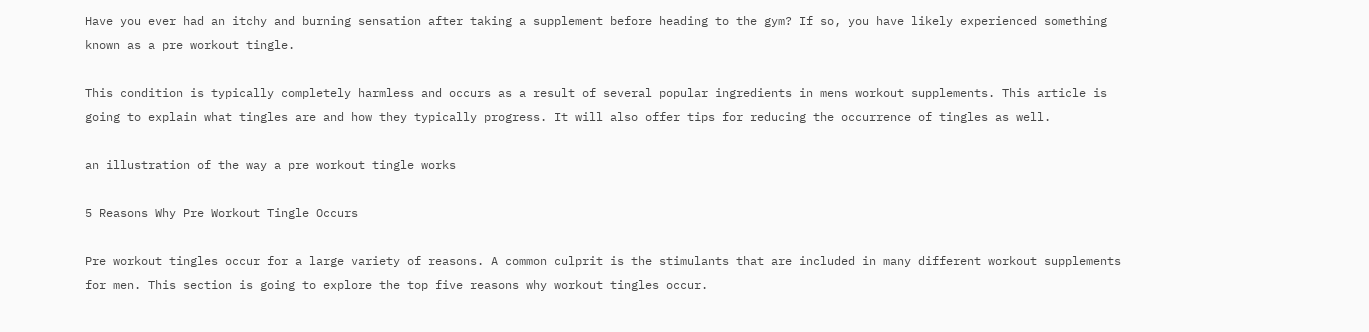Have you ever had an itchy and burning sensation after taking a supplement before heading to the gym? If so, you have likely experienced something known as a pre workout tingle.

This condition is typically completely harmless and occurs as a result of several popular ingredients in mens workout supplements. This article is going to explain what tingles are and how they typically progress. It will also offer tips for reducing the occurrence of tingles as well.

an illustration of the way a pre workout tingle works

5 Reasons Why Pre Workout Tingle Occurs

Pre workout tingles occur for a large variety of reasons. A common culprit is the stimulants that are included in many different workout supplements for men. This section is going to explore the top five reasons why workout tingles occur.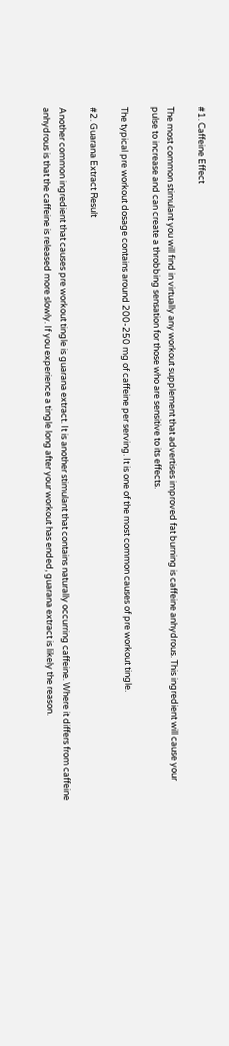#1. Caffeine Effect

The most common stimulant you will find in virtually any workout supplement that advertises improved fat burning is caffeine anhydrous. This ingredient will cause your pulse to increase and can create a throbbing sensation for those who are sensitive to its effects.

The typical pre workout dosage contains around 200-250 mg of caffeine per serving. It is one of the most common causes of pre workout tingle.

#2. Guarana Extract Result

Another common ingredient that causes pre workout tingle is guarana extract. It is another stimulant that contains naturally occurring caffeine. Where it differs from caffeine anhydrous is that the caffeine is released more slowly. If you experience a tingle long after your workout has ended, guarana extract is likely the reason.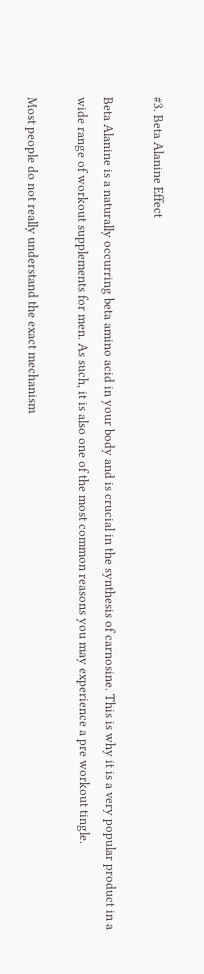#3. Beta Alanine Effect

Beta Alanine is a naturally occurring beta amino acid in your body and is crucial in the synthesis of carnosine. This is why it is a very popular product in a wide range of workout supplements for men. As such, it is also one of the most common reasons you may experience a pre workout tingle.

Most people do not really understand the exact mechanism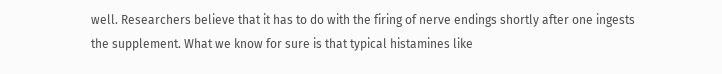well. Researchers believe that it has to do with the firing of nerve endings shortly after one ingests the supplement. What we know for sure is that typical histamines like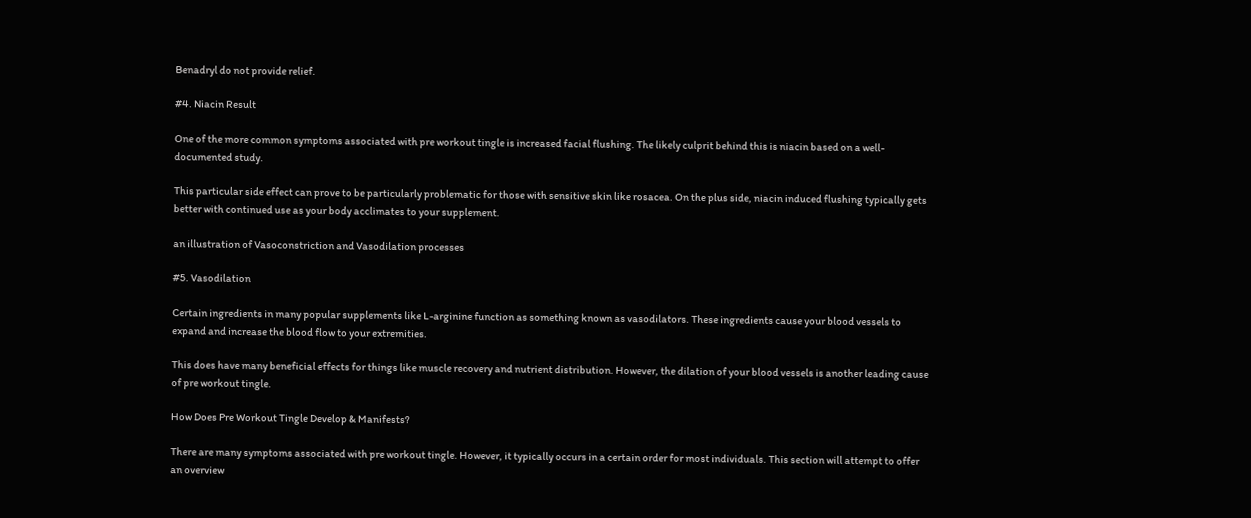Benadryl do not provide relief.

#4. Niacin Result

One of the more common symptoms associated with pre workout tingle is increased facial flushing. The likely culprit behind this is niacin based on a well-documented study.

This particular side effect can prove to be particularly problematic for those with sensitive skin like rosacea. On the plus side, niacin induced flushing typically gets better with continued use as your body acclimates to your supplement.

an illustration of Vasoconstriction and Vasodilation processes

#5. Vasodilation

Certain ingredients in many popular supplements like L-arginine function as something known as vasodilators. These ingredients cause your blood vessels to expand and increase the blood flow to your extremities.

This does have many beneficial effects for things like muscle recovery and nutrient distribution. However, the dilation of your blood vessels is another leading cause of pre workout tingle.

How Does Pre Workout Tingle Develop & Manifests?

There are many symptoms associated with pre workout tingle. However, it typically occurs in a certain order for most individuals. This section will attempt to offer an overview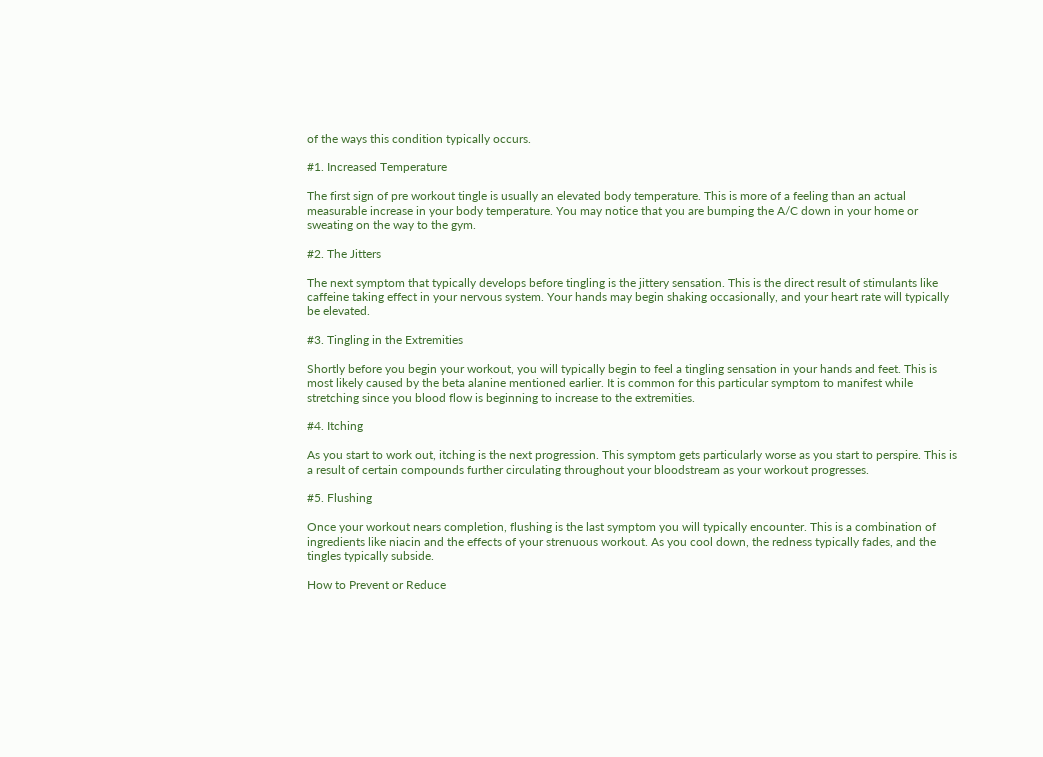of the ways this condition typically occurs.

#1. Increased Temperature

The first sign of pre workout tingle is usually an elevated body temperature. This is more of a feeling than an actual measurable increase in your body temperature. You may notice that you are bumping the A/C down in your home or sweating on the way to the gym.

#2. The Jitters

The next symptom that typically develops before tingling is the jittery sensation. This is the direct result of stimulants like caffeine taking effect in your nervous system. Your hands may begin shaking occasionally, and your heart rate will typically be elevated.

#3. Tingling in the Extremities

Shortly before you begin your workout, you will typically begin to feel a tingling sensation in your hands and feet. This is most likely caused by the beta alanine mentioned earlier. It is common for this particular symptom to manifest while stretching since you blood flow is beginning to increase to the extremities.

#4. Itching

As you start to work out, itching is the next progression. This symptom gets particularly worse as you start to perspire. This is a result of certain compounds further circulating throughout your bloodstream as your workout progresses.

#5. Flushing

Once your workout nears completion, flushing is the last symptom you will typically encounter. This is a combination of ingredients like niacin and the effects of your strenuous workout. As you cool down, the redness typically fades, and the tingles typically subside.

How to Prevent or Reduce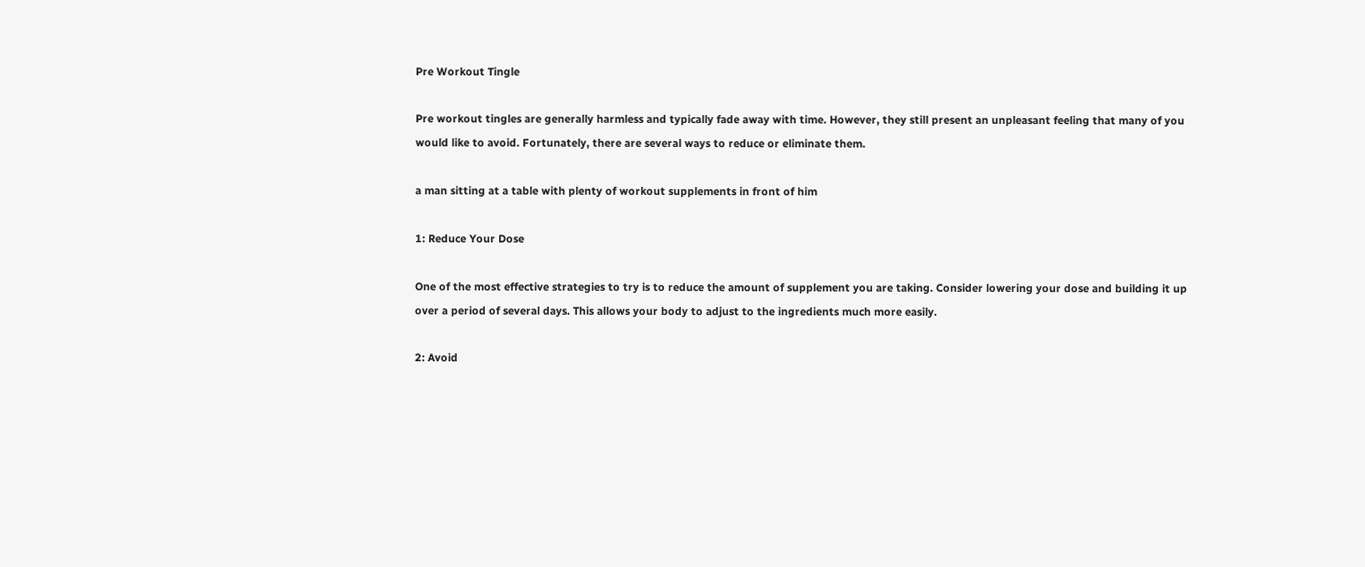Pre Workout Tingle

Pre workout tingles are generally harmless and typically fade away with time. However, they still present an unpleasant feeling that many of you would like to avoid. Fortunately, there are several ways to reduce or eliminate them.

a man sitting at a table with plenty of workout supplements in front of him

1: Reduce Your Dose

One of the most effective strategies to try is to reduce the amount of supplement you are taking. Consider lowering your dose and building it up over a period of several days. This allows your body to adjust to the ingredients much more easily.

2: Avoid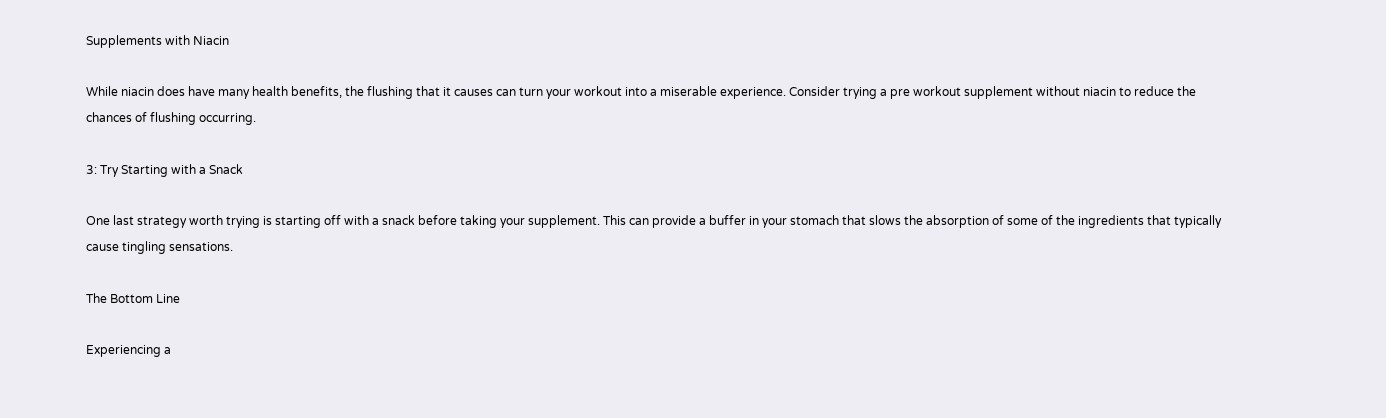Supplements with Niacin

While niacin does have many health benefits, the flushing that it causes can turn your workout into a miserable experience. Consider trying a pre workout supplement without niacin to reduce the chances of flushing occurring.

3: Try Starting with a Snack

One last strategy worth trying is starting off with a snack before taking your supplement. This can provide a buffer in your stomach that slows the absorption of some of the ingredients that typically cause tingling sensations.

The Bottom Line

Experiencing a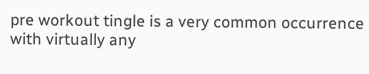pre workout tingle is a very common occurrence with virtually any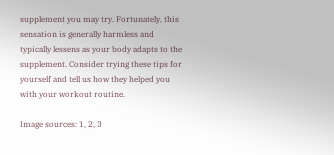supplement you may try. Fortunately, this sensation is generally harmless and typically lessens as your body adapts to the supplement. Consider trying these tips for yourself and tell us how they helped you with your workout routine.

Image sources: 1, 2, 3